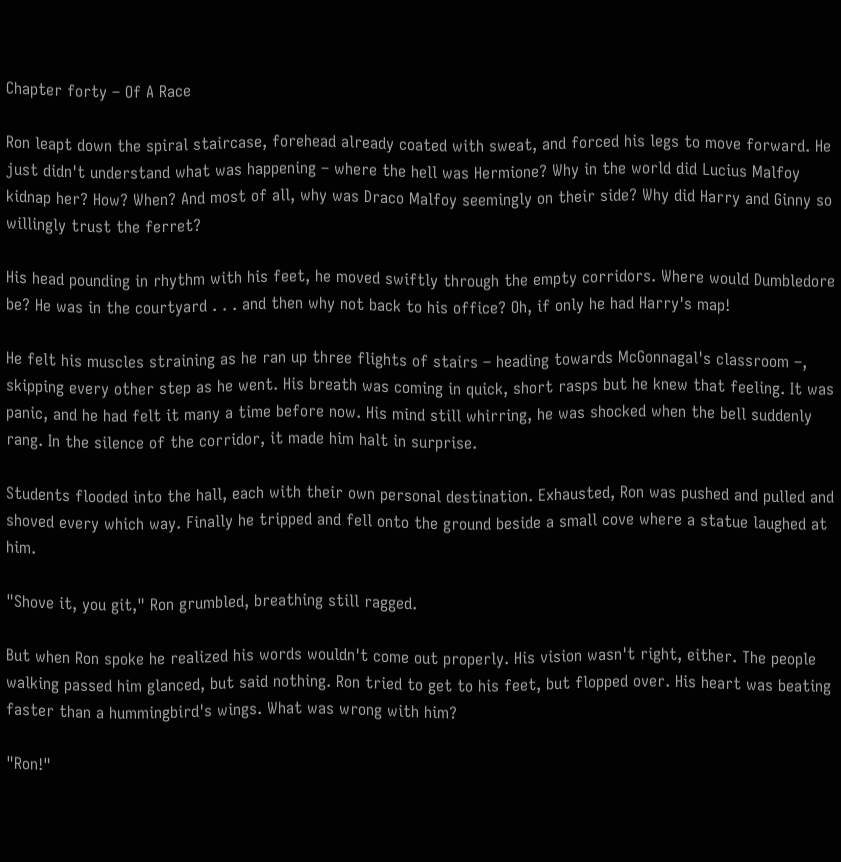Chapter forty – Of A Race

Ron leapt down the spiral staircase, forehead already coated with sweat, and forced his legs to move forward. He just didn't understand what was happening – where the hell was Hermione? Why in the world did Lucius Malfoy kidnap her? How? When? And most of all, why was Draco Malfoy seemingly on their side? Why did Harry and Ginny so willingly trust the ferret?

His head pounding in rhythm with his feet, he moved swiftly through the empty corridors. Where would Dumbledore be? He was in the courtyard . . . and then why not back to his office? Oh, if only he had Harry's map!

He felt his muscles straining as he ran up three flights of stairs – heading towards McGonnagal's classroom –, skipping every other step as he went. His breath was coming in quick, short rasps but he knew that feeling. It was panic, and he had felt it many a time before now. His mind still whirring, he was shocked when the bell suddenly rang. In the silence of the corridor, it made him halt in surprise.

Students flooded into the hall, each with their own personal destination. Exhausted, Ron was pushed and pulled and shoved every which way. Finally he tripped and fell onto the ground beside a small cove where a statue laughed at him.

"Shove it, you git," Ron grumbled, breathing still ragged.

But when Ron spoke he realized his words wouldn't come out properly. His vision wasn't right, either. The people walking passed him glanced, but said nothing. Ron tried to get to his feet, but flopped over. His heart was beating faster than a hummingbird's wings. What was wrong with him?

"Ron!"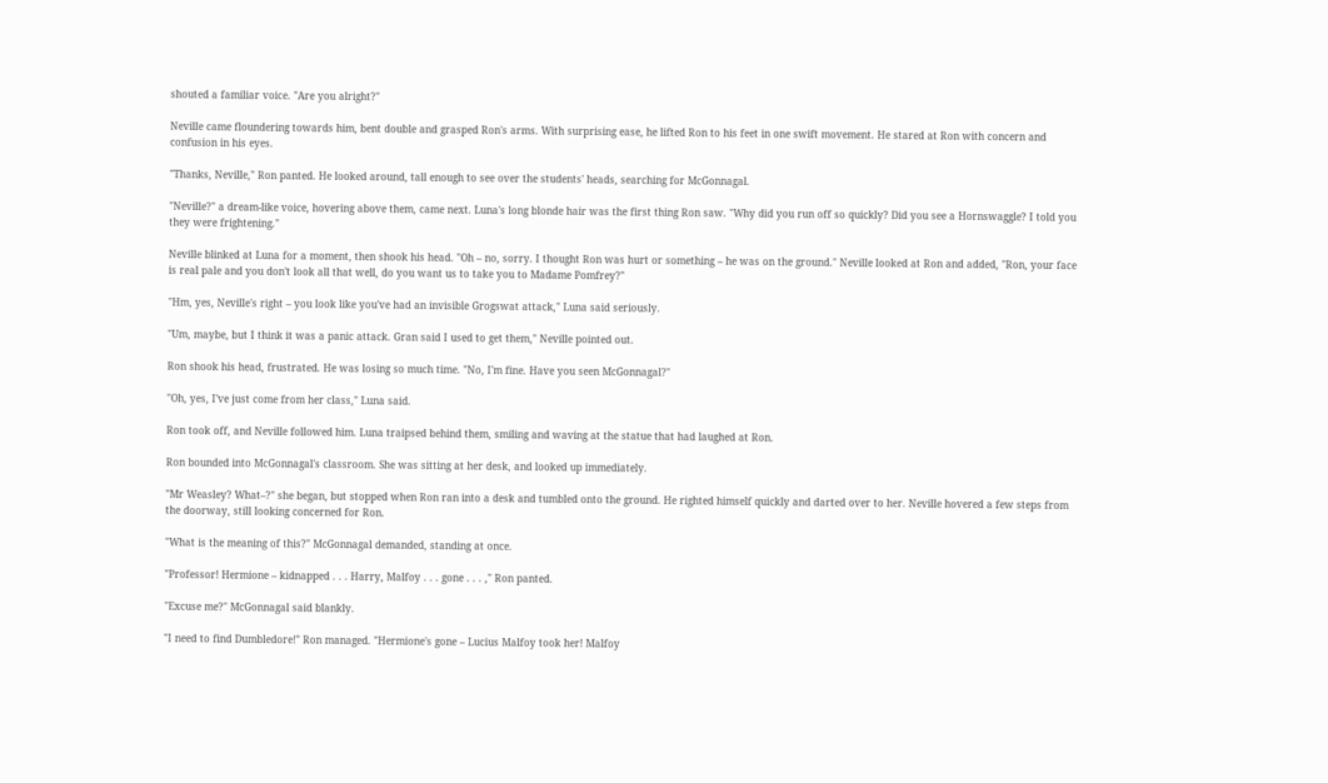shouted a familiar voice. "Are you alright?"

Neville came floundering towards him, bent double and grasped Ron's arms. With surprising ease, he lifted Ron to his feet in one swift movement. He stared at Ron with concern and confusion in his eyes.

"Thanks, Neville," Ron panted. He looked around, tall enough to see over the students' heads, searching for McGonnagal.

"Neville?" a dream-like voice, hovering above them, came next. Luna's long blonde hair was the first thing Ron saw. "Why did you run off so quickly? Did you see a Hornswaggle? I told you they were frightening."

Neville blinked at Luna for a moment, then shook his head. "Oh – no, sorry. I thought Ron was hurt or something – he was on the ground." Neville looked at Ron and added, "Ron, your face is real pale and you don't look all that well, do you want us to take you to Madame Pomfrey?"

"Hm, yes, Neville's right – you look like you've had an invisible Grogswat attack," Luna said seriously.

"Um, maybe, but I think it was a panic attack. Gran said I used to get them," Neville pointed out.

Ron shook his head, frustrated. He was losing so much time. "No, I'm fine. Have you seen McGonnagal?"

"Oh, yes, I've just come from her class," Luna said.

Ron took off, and Neville followed him. Luna traipsed behind them, smiling and waving at the statue that had laughed at Ron.

Ron bounded into McGonnagal's classroom. She was sitting at her desk, and looked up immediately.

"Mr Weasley? What–?" she began, but stopped when Ron ran into a desk and tumbled onto the ground. He righted himself quickly and darted over to her. Neville hovered a few steps from the doorway, still looking concerned for Ron.

"What is the meaning of this?" McGonnagal demanded, standing at once.

"Professor! Hermione – kidnapped . . . Harry, Malfoy . . . gone . . . ," Ron panted.

"Excuse me?" McGonnagal said blankly.

"I need to find Dumbledore!" Ron managed. "Hermione's gone – Lucius Malfoy took her! Malfoy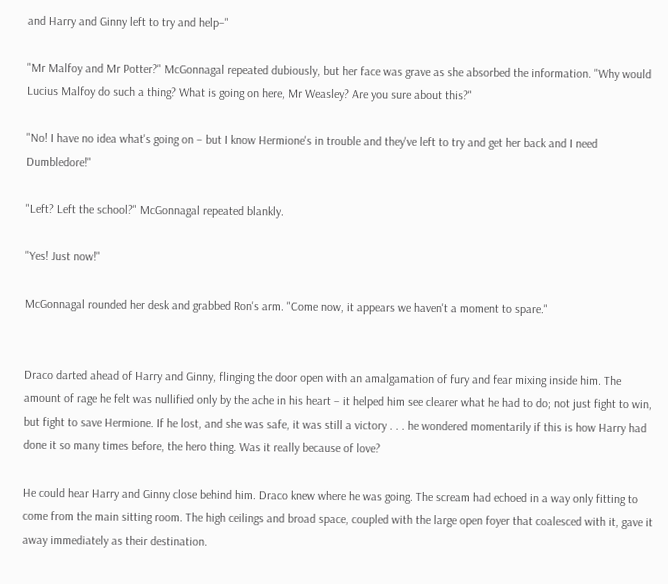and Harry and Ginny left to try and help–"

"Mr Malfoy and Mr Potter?" McGonnagal repeated dubiously, but her face was grave as she absorbed the information. "Why would Lucius Malfoy do such a thing? What is going on here, Mr Weasley? Are you sure about this?"

"No! I have no idea what's going on – but I know Hermione's in trouble and they've left to try and get her back and I need Dumbledore!"

"Left? Left the school?" McGonnagal repeated blankly.

"Yes! Just now!"

McGonnagal rounded her desk and grabbed Ron's arm. "Come now, it appears we haven't a moment to spare."


Draco darted ahead of Harry and Ginny, flinging the door open with an amalgamation of fury and fear mixing inside him. The amount of rage he felt was nullified only by the ache in his heart – it helped him see clearer what he had to do; not just fight to win, but fight to save Hermione. If he lost, and she was safe, it was still a victory . . . he wondered momentarily if this is how Harry had done it so many times before, the hero thing. Was it really because of love?

He could hear Harry and Ginny close behind him. Draco knew where he was going. The scream had echoed in a way only fitting to come from the main sitting room. The high ceilings and broad space, coupled with the large open foyer that coalesced with it, gave it away immediately as their destination.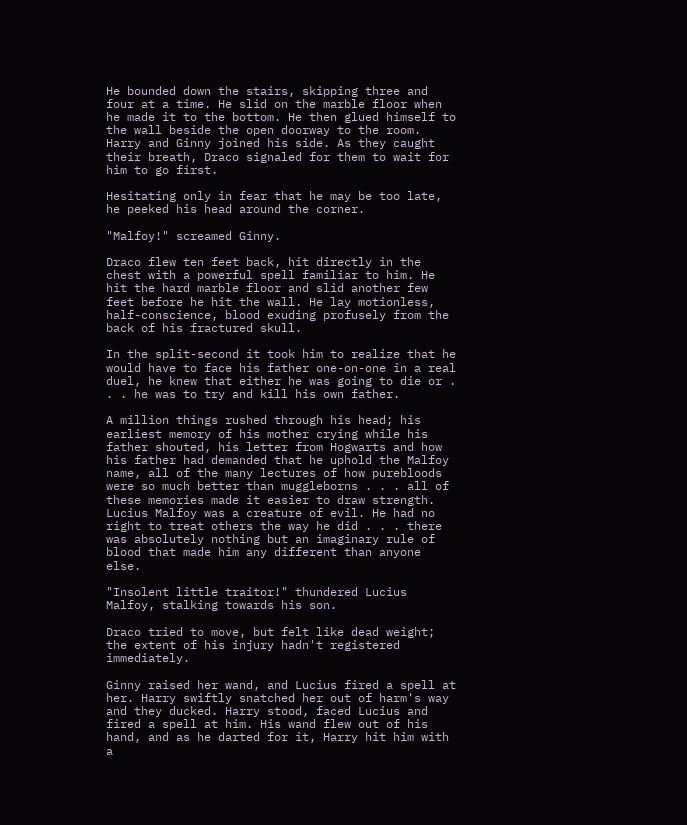He bounded down the stairs, skipping three and four at a time. He slid on the marble floor when he made it to the bottom. He then glued himself to the wall beside the open doorway to the room. Harry and Ginny joined his side. As they caught their breath, Draco signaled for them to wait for him to go first.

Hesitating only in fear that he may be too late, he peeked his head around the corner.

"Malfoy!" screamed Ginny.

Draco flew ten feet back, hit directly in the chest with a powerful spell familiar to him. He hit the hard marble floor and slid another few feet before he hit the wall. He lay motionless, half-conscience, blood exuding profusely from the back of his fractured skull.

In the split-second it took him to realize that he would have to face his father one-on-one in a real duel, he knew that either he was going to die or . . . he was to try and kill his own father.

A million things rushed through his head; his earliest memory of his mother crying while his father shouted, his letter from Hogwarts and how his father had demanded that he uphold the Malfoy name, all of the many lectures of how purebloods were so much better than muggleborns . . . all of these memories made it easier to draw strength. Lucius Malfoy was a creature of evil. He had no right to treat others the way he did . . . there was absolutely nothing but an imaginary rule of blood that made him any different than anyone else.

"Insolent little traitor!" thundered Lucius Malfoy, stalking towards his son.

Draco tried to move, but felt like dead weight; the extent of his injury hadn't registered immediately.

Ginny raised her wand, and Lucius fired a spell at her. Harry swiftly snatched her out of harm's way and they ducked. Harry stood, faced Lucius and fired a spell at him. His wand flew out of his hand, and as he darted for it, Harry hit him with a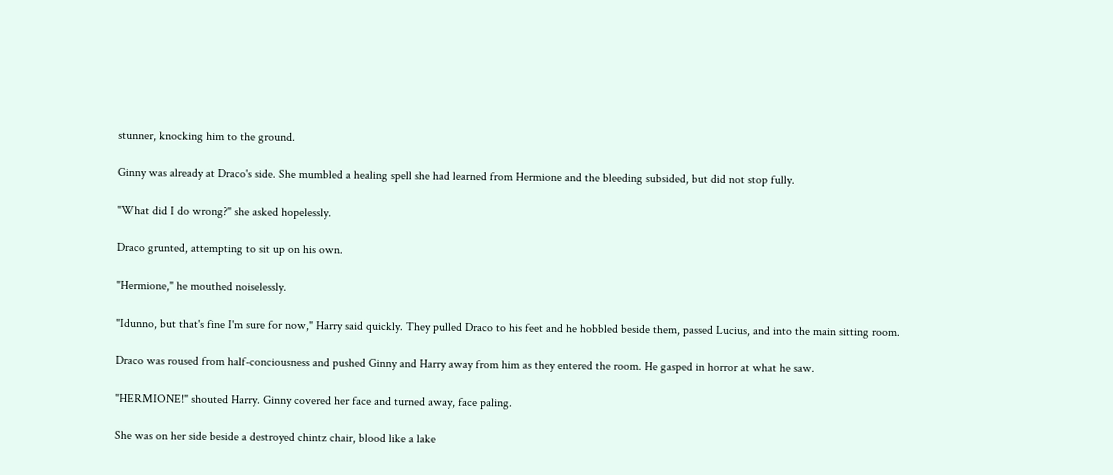stunner, knocking him to the ground.

Ginny was already at Draco's side. She mumbled a healing spell she had learned from Hermione and the bleeding subsided, but did not stop fully.

"What did I do wrong?" she asked hopelessly.

Draco grunted, attempting to sit up on his own.

"Hermione," he mouthed noiselessly.

"Idunno, but that's fine I'm sure for now," Harry said quickly. They pulled Draco to his feet and he hobbled beside them, passed Lucius, and into the main sitting room.

Draco was roused from half-conciousness and pushed Ginny and Harry away from him as they entered the room. He gasped in horror at what he saw.

"HERMIONE!" shouted Harry. Ginny covered her face and turned away, face paling.

She was on her side beside a destroyed chintz chair, blood like a lake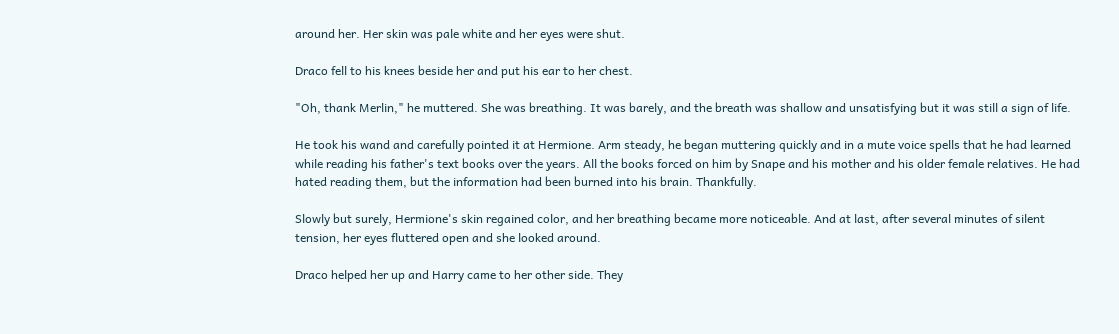around her. Her skin was pale white and her eyes were shut.

Draco fell to his knees beside her and put his ear to her chest.

"Oh, thank Merlin," he muttered. She was breathing. It was barely, and the breath was shallow and unsatisfying but it was still a sign of life.

He took his wand and carefully pointed it at Hermione. Arm steady, he began muttering quickly and in a mute voice spells that he had learned while reading his father's text books over the years. All the books forced on him by Snape and his mother and his older female relatives. He had hated reading them, but the information had been burned into his brain. Thankfully.

Slowly but surely, Hermione's skin regained color, and her breathing became more noticeable. And at last, after several minutes of silent tension, her eyes fluttered open and she looked around.

Draco helped her up and Harry came to her other side. They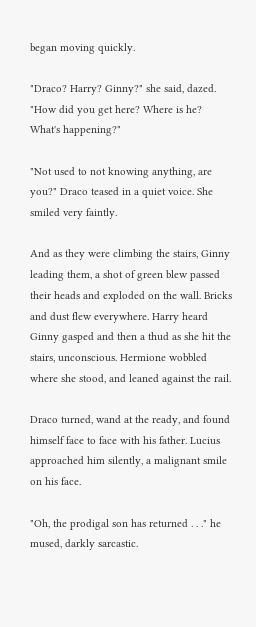began moving quickly.

"Draco? Harry? Ginny?" she said, dazed. "How did you get here? Where is he? What's happening?"

"Not used to not knowing anything, are you?" Draco teased in a quiet voice. She smiled very faintly.

And as they were climbing the stairs, Ginny leading them, a shot of green blew passed their heads and exploded on the wall. Bricks and dust flew everywhere. Harry heard Ginny gasped and then a thud as she hit the stairs, unconscious. Hermione wobbled where she stood, and leaned against the rail.

Draco turned, wand at the ready, and found himself face to face with his father. Lucius approached him silently, a malignant smile on his face.

"Oh, the prodigal son has returned . . ." he mused, darkly sarcastic.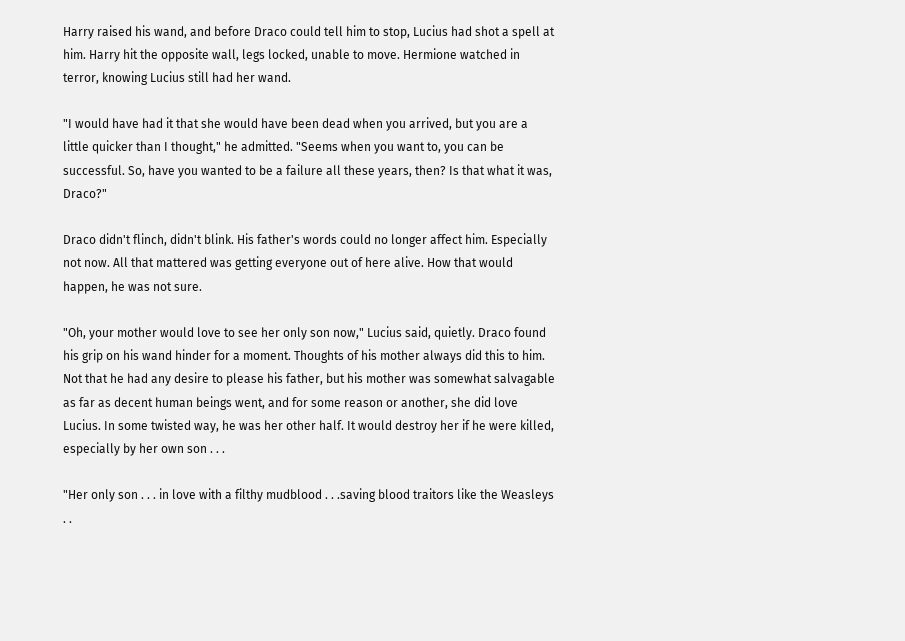Harry raised his wand, and before Draco could tell him to stop, Lucius had shot a spell at him. Harry hit the opposite wall, legs locked, unable to move. Hermione watched in terror, knowing Lucius still had her wand.

"I would have had it that she would have been dead when you arrived, but you are a little quicker than I thought," he admitted. "Seems when you want to, you can be successful. So, have you wanted to be a failure all these years, then? Is that what it was, Draco?"

Draco didn't flinch, didn't blink. His father's words could no longer affect him. Especially not now. All that mattered was getting everyone out of here alive. How that would happen, he was not sure.

"Oh, your mother would love to see her only son now," Lucius said, quietly. Draco found his grip on his wand hinder for a moment. Thoughts of his mother always did this to him. Not that he had any desire to please his father, but his mother was somewhat salvagable as far as decent human beings went, and for some reason or another, she did love Lucius. In some twisted way, he was her other half. It would destroy her if he were killed, especially by her own son . . .

"Her only son . . . in love with a filthy mudblood . . .saving blood traitors like the Weasleys . .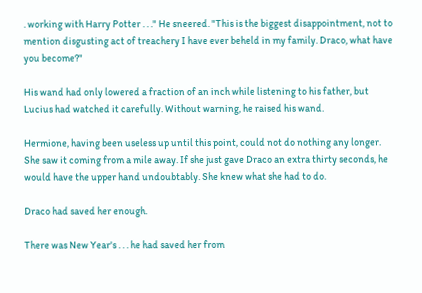. working with Harry Potter . . ." He sneered. "This is the biggest disappointment, not to mention disgusting act of treachery I have ever beheld in my family. Draco, what have you become?"

His wand had only lowered a fraction of an inch while listening to his father, but Lucius had watched it carefully. Without warning, he raised his wand.

Hermione, having been useless up until this point, could not do nothing any longer. She saw it coming from a mile away. If she just gave Draco an extra thirty seconds, he would have the upper hand undoubtably. She knew what she had to do.

Draco had saved her enough.

There was New Year's . . . he had saved her from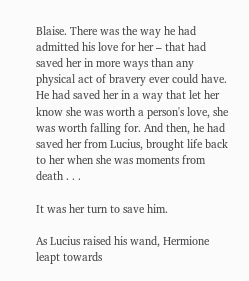Blaise. There was the way he had admitted his love for her – that had saved her in more ways than any physical act of bravery ever could have. He had saved her in a way that let her know she was worth a person's love, she was worth falling for. And then, he had saved her from Lucius, brought life back to her when she was moments from death . . .

It was her turn to save him.

As Lucius raised his wand, Hermione leapt towards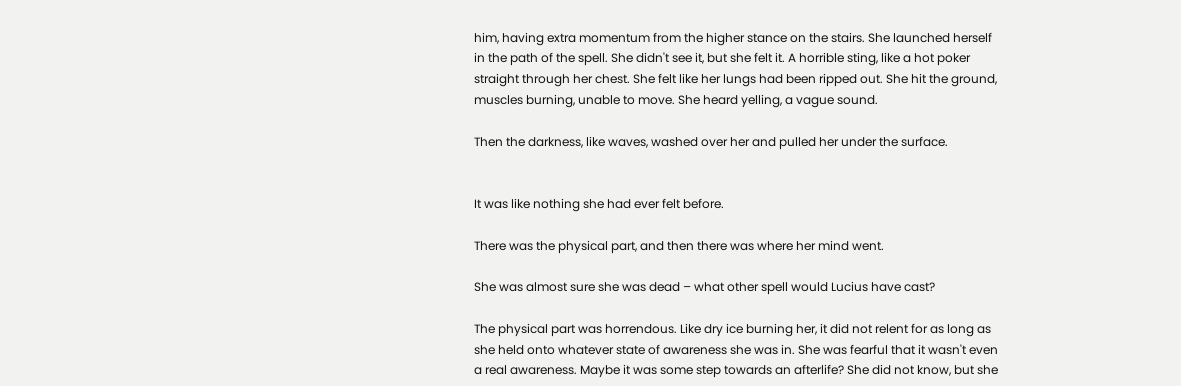him, having extra momentum from the higher stance on the stairs. She launched herself in the path of the spell. She didn't see it, but she felt it. A horrible sting, like a hot poker straight through her chest. She felt like her lungs had been ripped out. She hit the ground, muscles burning, unable to move. She heard yelling, a vague sound.

Then the darkness, like waves, washed over her and pulled her under the surface.


It was like nothing she had ever felt before.

There was the physical part, and then there was where her mind went.

She was almost sure she was dead – what other spell would Lucius have cast?

The physical part was horrendous. Like dry ice burning her, it did not relent for as long as she held onto whatever state of awareness she was in. She was fearful that it wasn't even a real awareness. Maybe it was some step towards an afterlife? She did not know, but she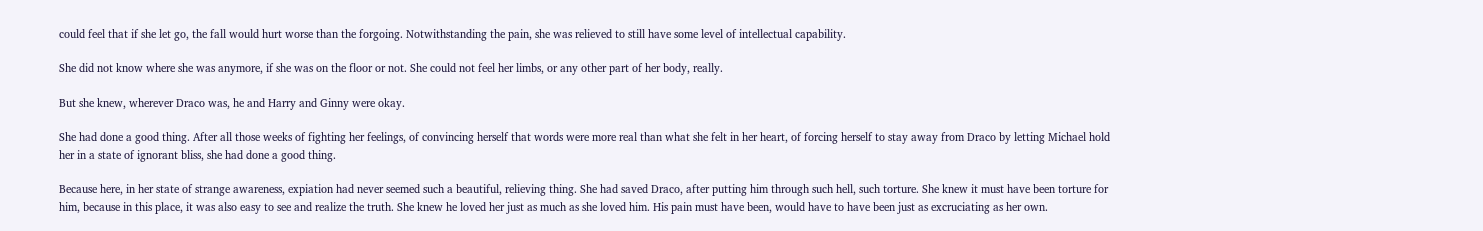could feel that if she let go, the fall would hurt worse than the forgoing. Notwithstanding the pain, she was relieved to still have some level of intellectual capability.

She did not know where she was anymore, if she was on the floor or not. She could not feel her limbs, or any other part of her body, really.

But she knew, wherever Draco was, he and Harry and Ginny were okay.

She had done a good thing. After all those weeks of fighting her feelings, of convincing herself that words were more real than what she felt in her heart, of forcing herself to stay away from Draco by letting Michael hold her in a state of ignorant bliss, she had done a good thing.

Because here, in her state of strange awareness, expiation had never seemed such a beautiful, relieving thing. She had saved Draco, after putting him through such hell, such torture. She knew it must have been torture for him, because in this place, it was also easy to see and realize the truth. She knew he loved her just as much as she loved him. His pain must have been, would have to have been just as excruciating as her own.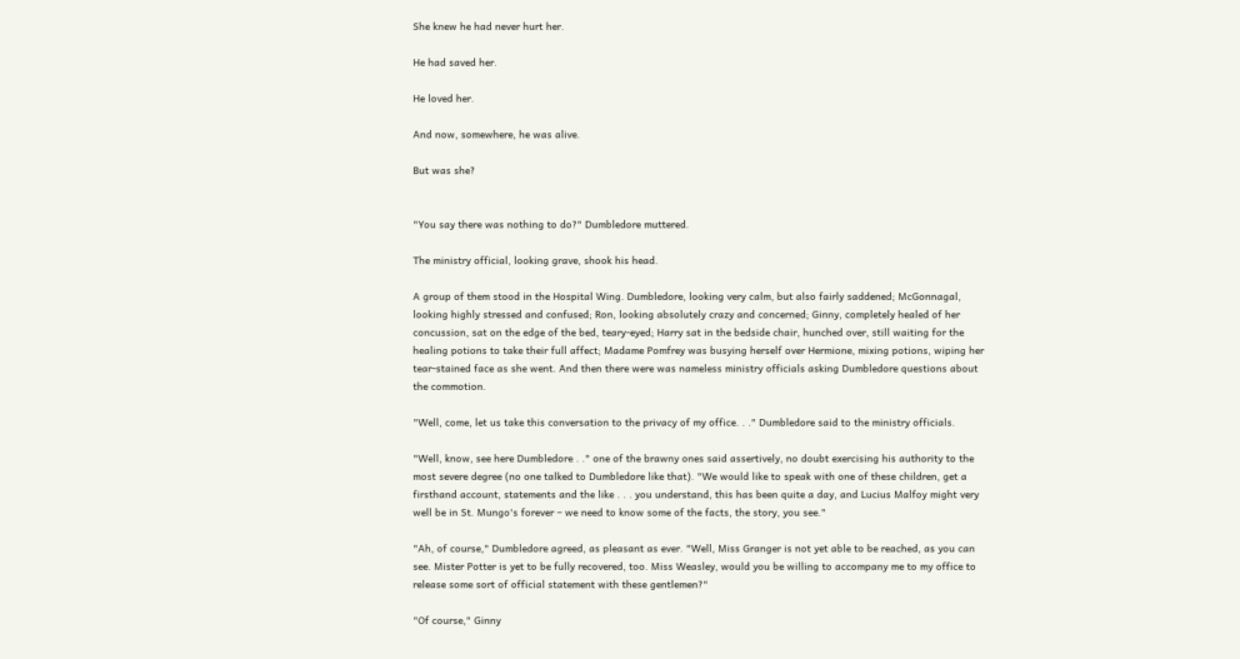She knew he had never hurt her.

He had saved her.

He loved her.

And now, somewhere, he was alive.

But was she?


"You say there was nothing to do?" Dumbledore muttered.

The ministry official, looking grave, shook his head.

A group of them stood in the Hospital Wing. Dumbledore, looking very calm, but also fairly saddened; McGonnagal, looking highly stressed and confused; Ron, looking absolutely crazy and concerned; Ginny, completely healed of her concussion, sat on the edge of the bed, teary-eyed; Harry sat in the bedside chair, hunched over, still waiting for the healing potions to take their full affect; Madame Pomfrey was busying herself over Hermione, mixing potions, wiping her tear-stained face as she went. And then there were was nameless ministry officials asking Dumbledore questions about the commotion.

"Well, come, let us take this conversation to the privacy of my office. . ." Dumbledore said to the ministry officials.

"Well, know, see here Dumbledore . ." one of the brawny ones said assertively, no doubt exercising his authority to the most severe degree (no one talked to Dumbledore like that). "We would like to speak with one of these children, get a firsthand account, statements and the like . . . you understand, this has been quite a day, and Lucius Malfoy might very well be in St. Mungo's forever – we need to know some of the facts, the story, you see."

"Ah, of course," Dumbledore agreed, as pleasant as ever. "Well, Miss Granger is not yet able to be reached, as you can see. Mister Potter is yet to be fully recovered, too. Miss Weasley, would you be willing to accompany me to my office to release some sort of official statement with these gentlemen?"

"Of course," Ginny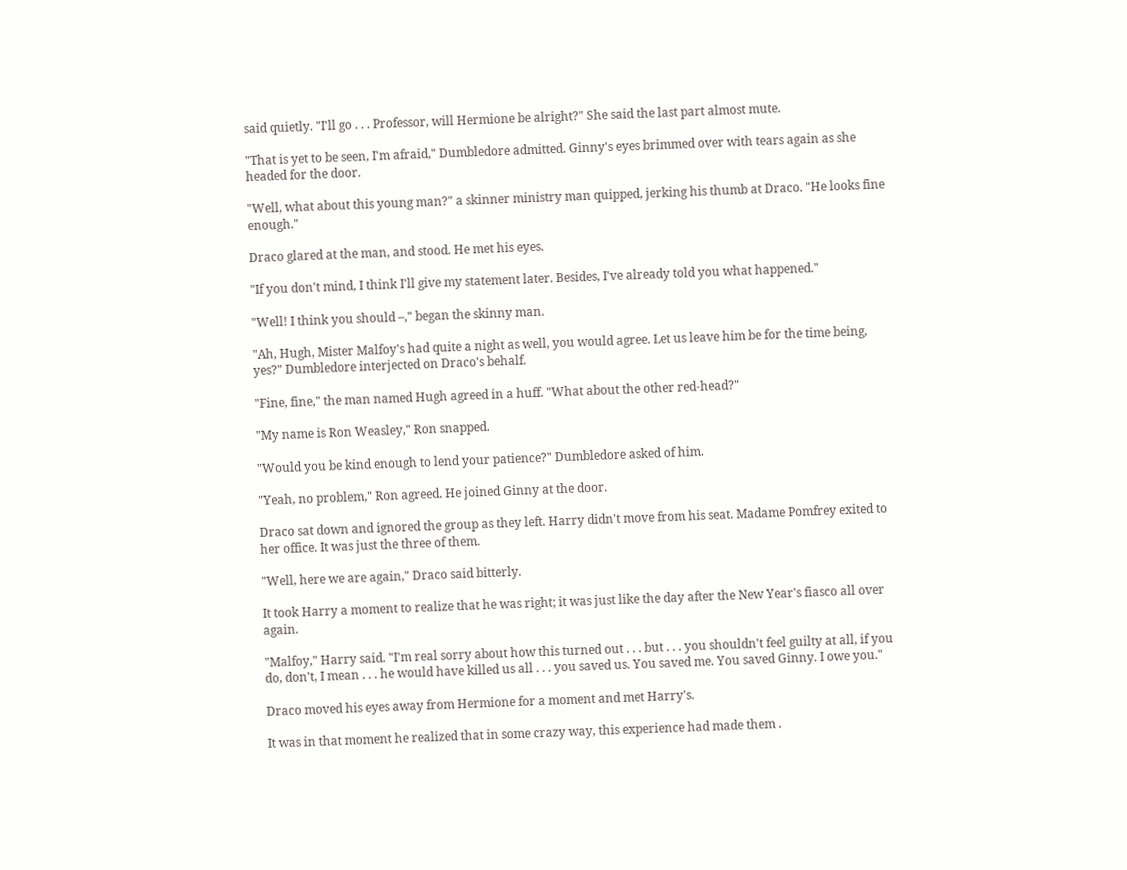said quietly. "I'll go . . . Professor, will Hermione be alright?" She said the last part almost mute.

"That is yet to be seen, I'm afraid," Dumbledore admitted. Ginny's eyes brimmed over with tears again as she headed for the door.

"Well, what about this young man?" a skinner ministry man quipped, jerking his thumb at Draco. "He looks fine enough."

Draco glared at the man, and stood. He met his eyes.

"If you don't mind, I think I'll give my statement later. Besides, I've already told you what happened."

"Well! I think you should –," began the skinny man.

"Ah, Hugh, Mister Malfoy's had quite a night as well, you would agree. Let us leave him be for the time being, yes?" Dumbledore interjected on Draco's behalf.

"Fine, fine," the man named Hugh agreed in a huff. "What about the other red-head?"

"My name is Ron Weasley," Ron snapped.

"Would you be kind enough to lend your patience?" Dumbledore asked of him.

"Yeah, no problem," Ron agreed. He joined Ginny at the door.

Draco sat down and ignored the group as they left. Harry didn't move from his seat. Madame Pomfrey exited to her office. It was just the three of them.

"Well, here we are again," Draco said bitterly.

It took Harry a moment to realize that he was right; it was just like the day after the New Year's fiasco all over again.

"Malfoy," Harry said. "I'm real sorry about how this turned out . . . but . . . you shouldn't feel guilty at all, if you do, don't, I mean . . . he would have killed us all . . . you saved us. You saved me. You saved Ginny. I owe you."

Draco moved his eyes away from Hermione for a moment and met Harry's.

It was in that moment he realized that in some crazy way, this experience had made them .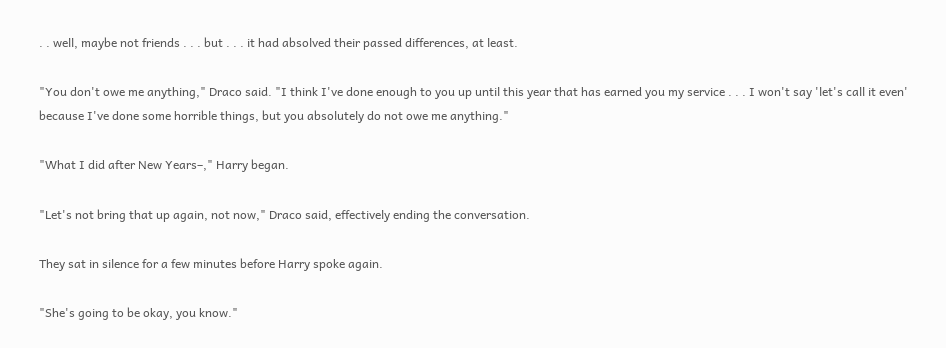. . well, maybe not friends . . . but . . . it had absolved their passed differences, at least.

"You don't owe me anything," Draco said. "I think I've done enough to you up until this year that has earned you my service . . . I won't say 'let's call it even' because I've done some horrible things, but you absolutely do not owe me anything."

"What I did after New Years–," Harry began.

"Let's not bring that up again, not now," Draco said, effectively ending the conversation.

They sat in silence for a few minutes before Harry spoke again.

"She's going to be okay, you know."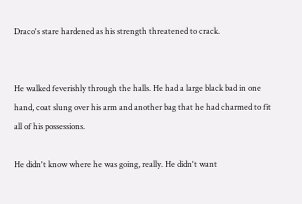Draco's stare hardened as his strength threatened to crack.


He walked feverishly through the halls. He had a large black bad in one hand, coat slung over his arm and another bag that he had charmed to fit all of his possessions.

He didn't know where he was going, really. He didn't want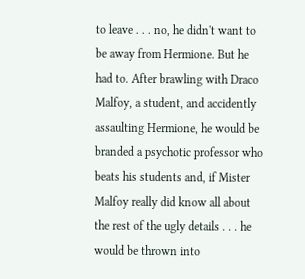to leave . . . no, he didn't want to be away from Hermione. But he had to. After brawling with Draco Malfoy, a student, and accidently assaulting Hermione, he would be branded a psychotic professor who beats his students and, if Mister Malfoy really did know all about the rest of the ugly details . . . he would be thrown into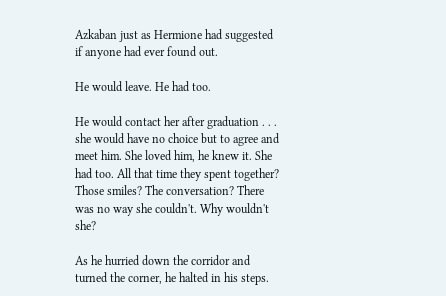Azkaban just as Hermione had suggested if anyone had ever found out.

He would leave. He had too.

He would contact her after graduation . . . she would have no choice but to agree and meet him. She loved him, he knew it. She had too. All that time they spent together? Those smiles? The conversation? There was no way she couldn't. Why wouldn't she?

As he hurried down the corridor and turned the corner, he halted in his steps.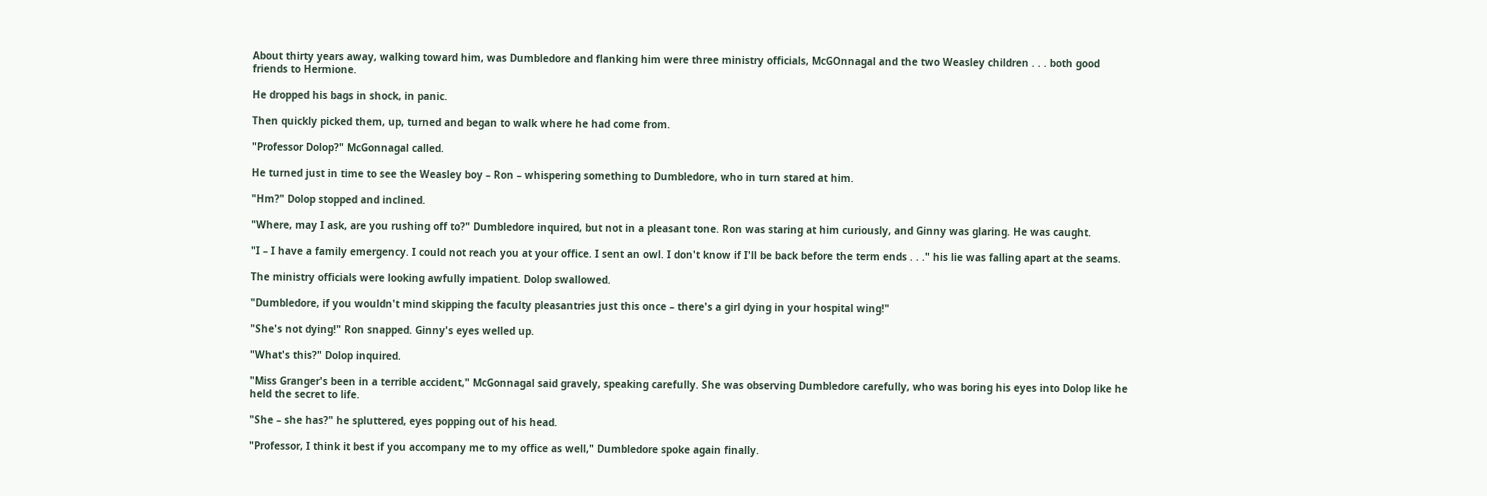About thirty years away, walking toward him, was Dumbledore and flanking him were three ministry officials, McGOnnagal and the two Weasley children . . . both good friends to Hermione.

He dropped his bags in shock, in panic.

Then quickly picked them, up, turned and began to walk where he had come from.

"Professor Dolop?" McGonnagal called.

He turned just in time to see the Weasley boy – Ron – whispering something to Dumbledore, who in turn stared at him.

"Hm?" Dolop stopped and inclined.

"Where, may I ask, are you rushing off to?" Dumbledore inquired, but not in a pleasant tone. Ron was staring at him curiously, and Ginny was glaring. He was caught.

"I – I have a family emergency. I could not reach you at your office. I sent an owl. I don't know if I'll be back before the term ends . . ." his lie was falling apart at the seams.

The ministry officials were looking awfully impatient. Dolop swallowed.

"Dumbledore, if you wouldn't mind skipping the faculty pleasantries just this once – there's a girl dying in your hospital wing!"

"She's not dying!" Ron snapped. Ginny's eyes welled up.

"What's this?" Dolop inquired.

"Miss Granger's been in a terrible accident," McGonnagal said gravely, speaking carefully. She was observing Dumbledore carefully, who was boring his eyes into Dolop like he held the secret to life.

"She – she has?" he spluttered, eyes popping out of his head.

"Professor, I think it best if you accompany me to my office as well," Dumbledore spoke again finally.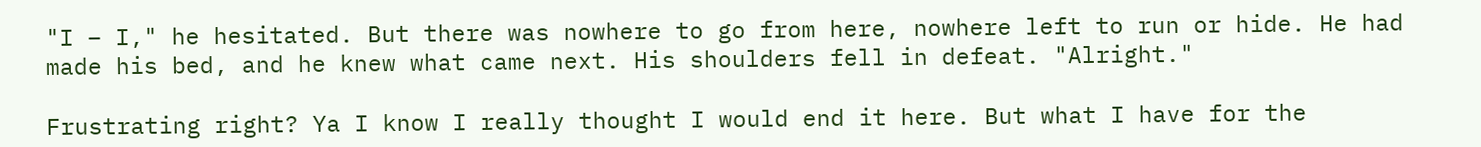"I – I," he hesitated. But there was nowhere to go from here, nowhere left to run or hide. He had made his bed, and he knew what came next. His shoulders fell in defeat. "Alright."

Frustrating right? Ya I know I really thought I would end it here. But what I have for the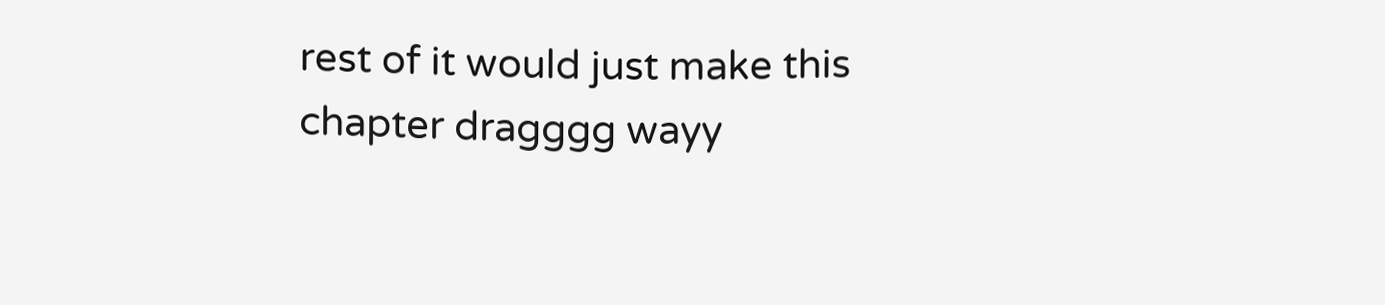rest of it would just make this chapter dragggg wayy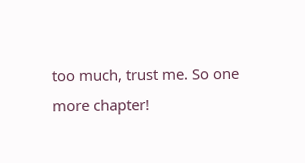too much, trust me. So one more chapter!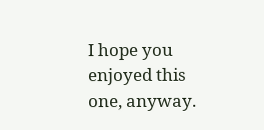I hope you enjoyed this one, anyway.